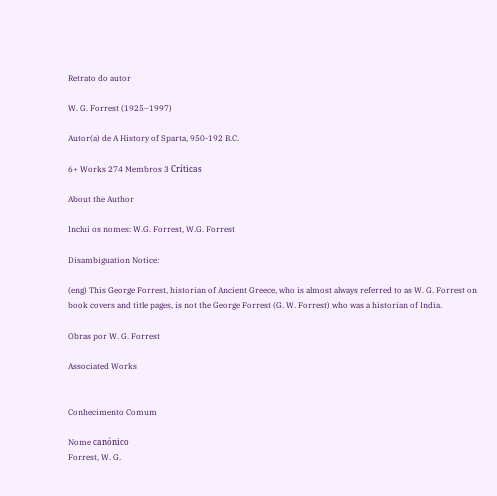Retrato do autor

W. G. Forrest (1925–1997)

Autor(a) de A History of Sparta, 950-192 B.C.

6+ Works 274 Membros 3 Críticas

About the Author

Inclui os nomes: W.G. Forrest, W.G. Forrest

Disambiguation Notice:

(eng) This George Forrest, historian of Ancient Greece, who is almost always referred to as W. G. Forrest on book covers and title pages, is not the George Forrest (G. W. Forrest) who was a historian of India.

Obras por W. G. Forrest

Associated Works


Conhecimento Comum

Nome canónico
Forrest, W. G.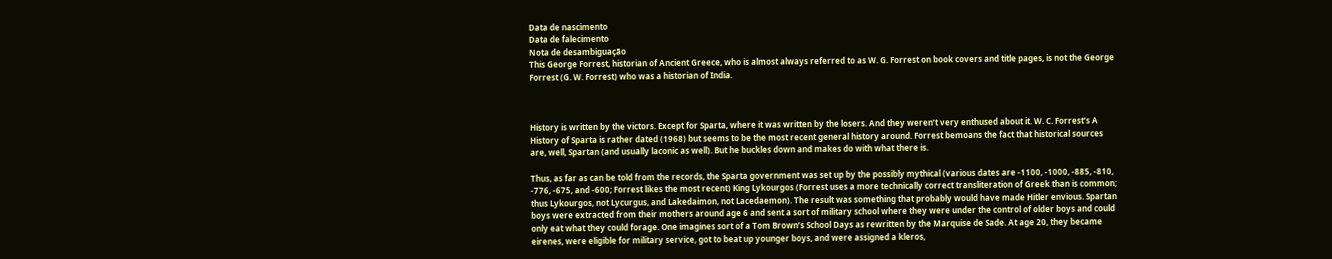Data de nascimento
Data de falecimento
Nota de desambiguação
This George Forrest, historian of Ancient Greece, who is almost always referred to as W. G. Forrest on book covers and title pages, is not the George Forrest (G. W. Forrest) who was a historian of India.



History is written by the victors. Except for Sparta, where it was written by the losers. And they weren’t very enthused about it. W. C. Forrest’s A History of Sparta is rather dated (1968) but seems to be the most recent general history around. Forrest bemoans the fact that historical sources are, well, Spartan (and usually laconic as well). But he buckles down and makes do with what there is.

Thus, as far as can be told from the records, the Sparta government was set up by the possibly mythical (various dates are -1100, -1000, -885, -810, -776, -675, and -600; Forrest likes the most recent) King Lykourgos (Forrest uses a more technically correct transliteration of Greek than is common; thus Lykourgos, not Lycurgus, and Lakedaimon, not Lacedaemon). The result was something that probably would have made Hitler envious. Spartan boys were extracted from their mothers around age 6 and sent a sort of military school where they were under the control of older boys and could only eat what they could forage. One imagines sort of a Tom Brown’s School Days as rewritten by the Marquise de Sade. At age 20, they became eirenes, were eligible for military service, got to beat up younger boys, and were assigned a kleros,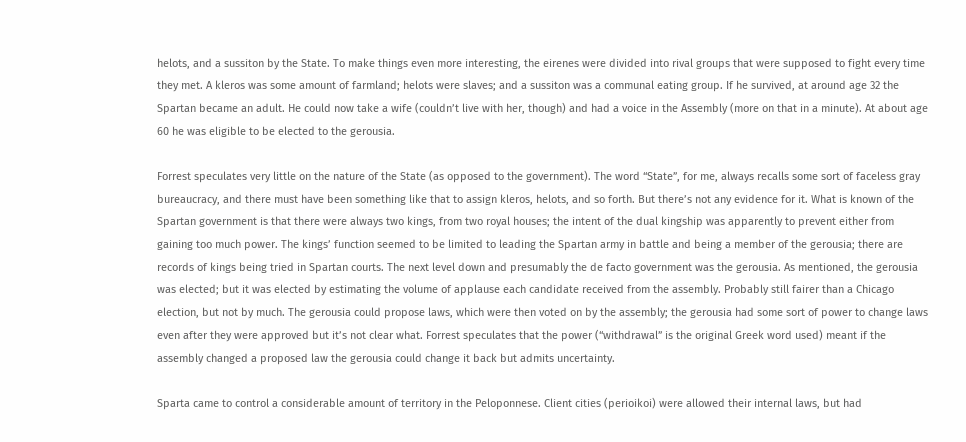helots, and a sussiton by the State. To make things even more interesting, the eirenes were divided into rival groups that were supposed to fight every time they met. A kleros was some amount of farmland; helots were slaves; and a sussiton was a communal eating group. If he survived, at around age 32 the Spartan became an adult. He could now take a wife (couldn’t live with her, though) and had a voice in the Assembly (more on that in a minute). At about age 60 he was eligible to be elected to the gerousia.

Forrest speculates very little on the nature of the State (as opposed to the government). The word “State”, for me, always recalls some sort of faceless gray bureaucracy, and there must have been something like that to assign kleros, helots, and so forth. But there’s not any evidence for it. What is known of the Spartan government is that there were always two kings, from two royal houses; the intent of the dual kingship was apparently to prevent either from gaining too much power. The kings’ function seemed to be limited to leading the Spartan army in battle and being a member of the gerousia; there are records of kings being tried in Spartan courts. The next level down and presumably the de facto government was the gerousia. As mentioned, the gerousia was elected; but it was elected by estimating the volume of applause each candidate received from the assembly. Probably still fairer than a Chicago election, but not by much. The gerousia could propose laws, which were then voted on by the assembly; the gerousia had some sort of power to change laws even after they were approved but it’s not clear what. Forrest speculates that the power (“withdrawal” is the original Greek word used) meant if the assembly changed a proposed law the gerousia could change it back but admits uncertainty.

Sparta came to control a considerable amount of territory in the Peloponnese. Client cities (perioikoi) were allowed their internal laws, but had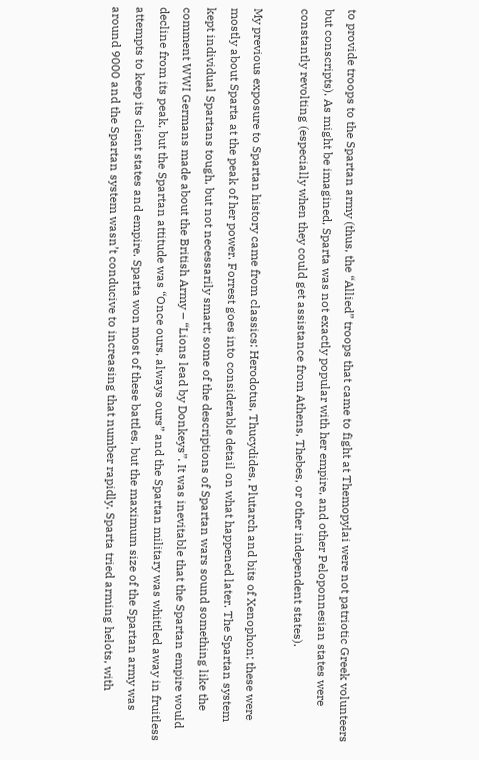to provide troops to the Spartan army (thus, the “Allied” troops that came to fight at Themopylai were not patriotic Greek volunteers but conscripts). As might be imagined, Sparta was not exactly popular with her empire, and other Peloponnesian states were constantly revolting (especially when they could get assistance from Athens, Thebes, or other independent states).

My previous exposure to Spartan history came from classics: Herodotus, Thucydides, Plutarch and bits of Xenophon; these were mostly about Sparta at the peak of her power. Forrest goes into considerable detail on what happened later. The Spartan system kept individual Spartans tough, but not necessarily smart; some of the descriptions of Spartan wars sound something like the comment WWI Germans made about the British Army – “Lions lead by Donkeys”. It was inevitable that the Spartan empire would decline from its peak, but the Spartan attitude was “Once ours, always ours” and the Spartan military was whittled away in fruitless attempts to keep its client states and empire. Sparta won most of these battles, but the maximum size of the Spartan army was around 9000 and the Spartan system wasn’t conducive to increasing that number rapidly. Sparta tried arming helots, with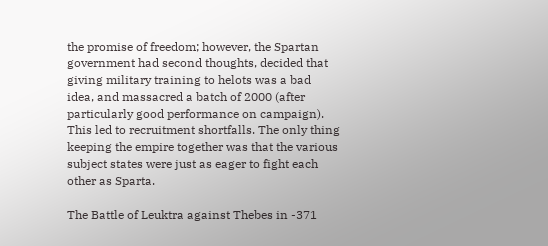the promise of freedom; however, the Spartan government had second thoughts, decided that giving military training to helots was a bad idea, and massacred a batch of 2000 (after particularly good performance on campaign). This led to recruitment shortfalls. The only thing keeping the empire together was that the various subject states were just as eager to fight each other as Sparta.

The Battle of Leuktra against Thebes in -371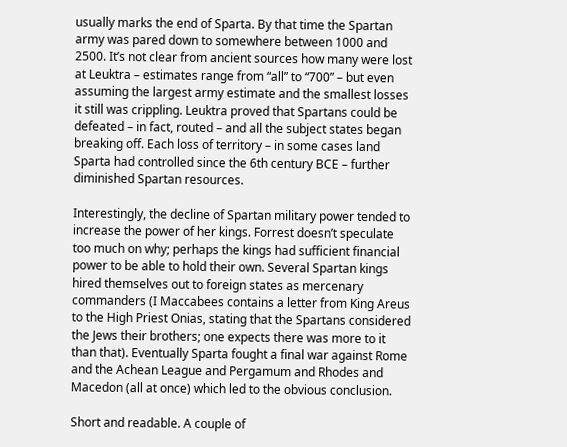usually marks the end of Sparta. By that time the Spartan army was pared down to somewhere between 1000 and 2500. It’s not clear from ancient sources how many were lost at Leuktra – estimates range from “all” to “700” – but even assuming the largest army estimate and the smallest losses it still was crippling. Leuktra proved that Spartans could be defeated – in fact, routed – and all the subject states began breaking off. Each loss of territory – in some cases land Sparta had controlled since the 6th century BCE – further diminished Spartan resources.

Interestingly, the decline of Spartan military power tended to increase the power of her kings. Forrest doesn’t speculate too much on why; perhaps the kings had sufficient financial power to be able to hold their own. Several Spartan kings hired themselves out to foreign states as mercenary commanders (I Maccabees contains a letter from King Areus to the High Priest Onias, stating that the Spartans considered the Jews their brothers; one expects there was more to it than that). Eventually Sparta fought a final war against Rome and the Achean League and Pergamum and Rhodes and Macedon (all at once) which led to the obvious conclusion.

Short and readable. A couple of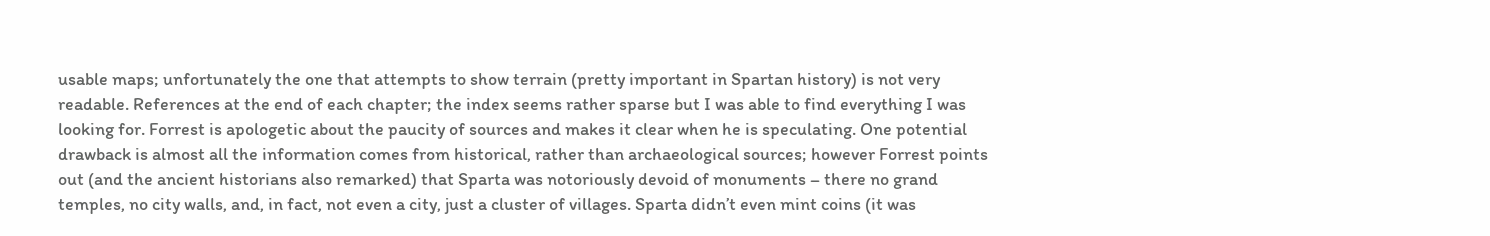usable maps; unfortunately the one that attempts to show terrain (pretty important in Spartan history) is not very readable. References at the end of each chapter; the index seems rather sparse but I was able to find everything I was looking for. Forrest is apologetic about the paucity of sources and makes it clear when he is speculating. One potential drawback is almost all the information comes from historical, rather than archaeological sources; however Forrest points out (and the ancient historians also remarked) that Sparta was notoriously devoid of monuments – there no grand temples, no city walls, and, in fact, not even a city, just a cluster of villages. Sparta didn’t even mint coins (it was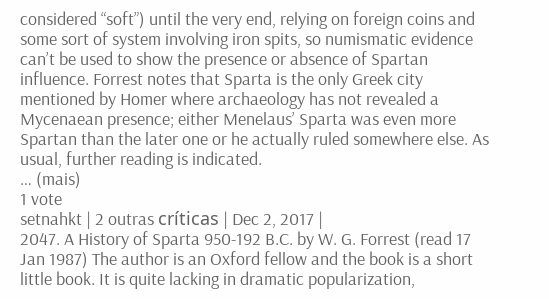considered “soft”) until the very end, relying on foreign coins and some sort of system involving iron spits, so numismatic evidence can’t be used to show the presence or absence of Spartan influence. Forrest notes that Sparta is the only Greek city mentioned by Homer where archaeology has not revealed a Mycenaean presence; either Menelaus’ Sparta was even more Spartan than the later one or he actually ruled somewhere else. As usual, further reading is indicated.
… (mais)
1 vote
setnahkt | 2 outras críticas | Dec 2, 2017 |
2047. A History of Sparta 950-192 B.C. by W. G. Forrest (read 17 Jan 1987) The author is an Oxford fellow and the book is a short little book. It is quite lacking in dramatic popularization,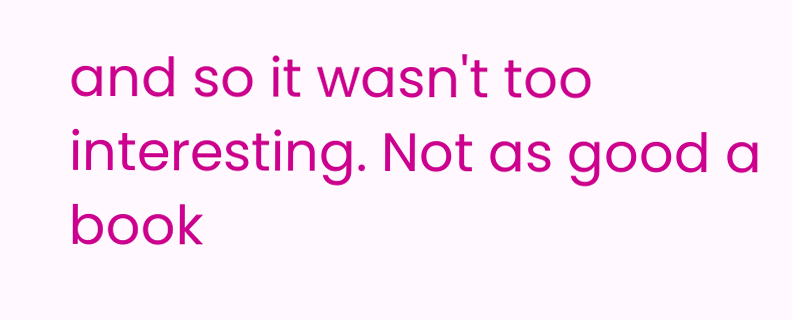and so it wasn't too interesting. Not as good a book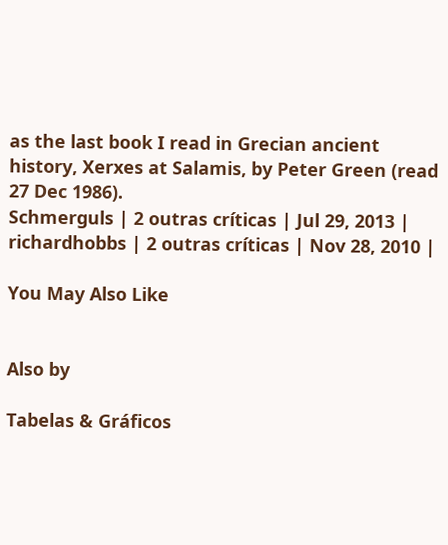as the last book I read in Grecian ancient history, Xerxes at Salamis, by Peter Green (read 27 Dec 1986).
Schmerguls | 2 outras críticas | Jul 29, 2013 |
richardhobbs | 2 outras críticas | Nov 28, 2010 |

You May Also Like


Also by

Tabelas & Gráficos